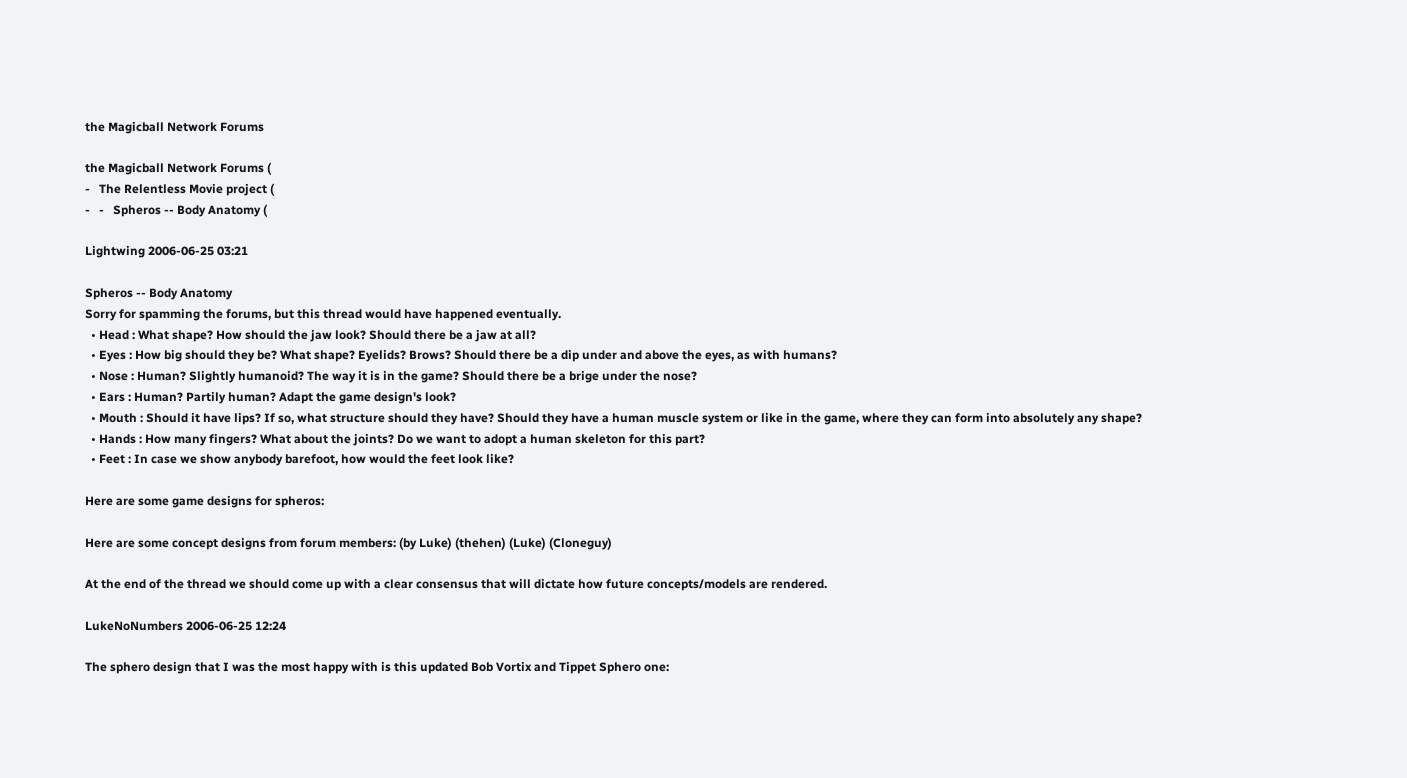the Magicball Network Forums

the Magicball Network Forums (
-   The Relentless Movie project (
-   -   Spheros -- Body Anatomy (

Lightwing 2006-06-25 03:21

Spheros -- Body Anatomy
Sorry for spamming the forums, but this thread would have happened eventually.
  • Head : What shape? How should the jaw look? Should there be a jaw at all?
  • Eyes : How big should they be? What shape? Eyelids? Brows? Should there be a dip under and above the eyes, as with humans?
  • Nose : Human? Slightly humanoid? The way it is in the game? Should there be a brige under the nose?
  • Ears : Human? Partily human? Adapt the game design's look?
  • Mouth : Should it have lips? If so, what structure should they have? Should they have a human muscle system or like in the game, where they can form into absolutely any shape?
  • Hands : How many fingers? What about the joints? Do we want to adopt a human skeleton for this part?
  • Feet : In case we show anybody barefoot, how would the feet look like?

Here are some game designs for spheros:

Here are some concept designs from forum members: (by Luke) (thehen) (Luke) (Cloneguy)

At the end of the thread we should come up with a clear consensus that will dictate how future concepts/models are rendered.

LukeNoNumbers 2006-06-25 12:24

The sphero design that I was the most happy with is this updated Bob Vortix and Tippet Sphero one: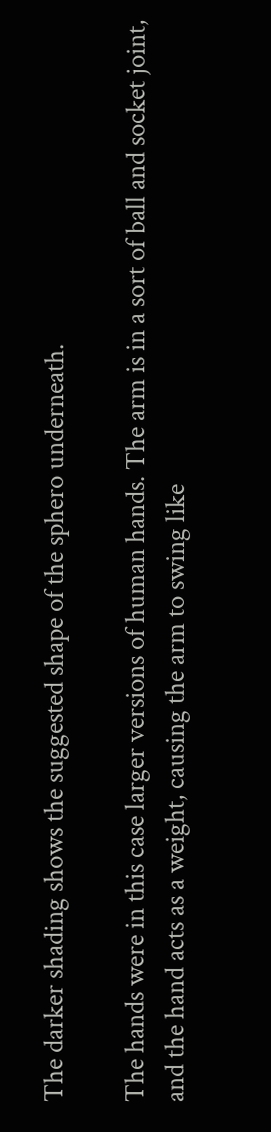The darker shading shows the suggested shape of the sphero underneath.

The hands were in this case larger versions of human hands. The arm is in a sort of ball and socket joint, and the hand acts as a weight, causing the arm to swing like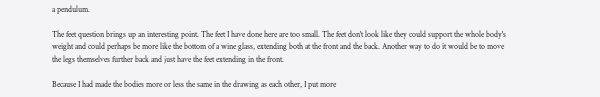a pendulum.

The feet question brings up an interesting point. The feet I have done here are too small. The feet don't look like they could support the whole body's weight and could perhaps be more like the bottom of a wine glass, extending both at the front and the back. Another way to do it would be to move the legs themselves further back and just have the feet extending in the front.

Because I had made the bodies more or less the same in the drawing as each other, I put more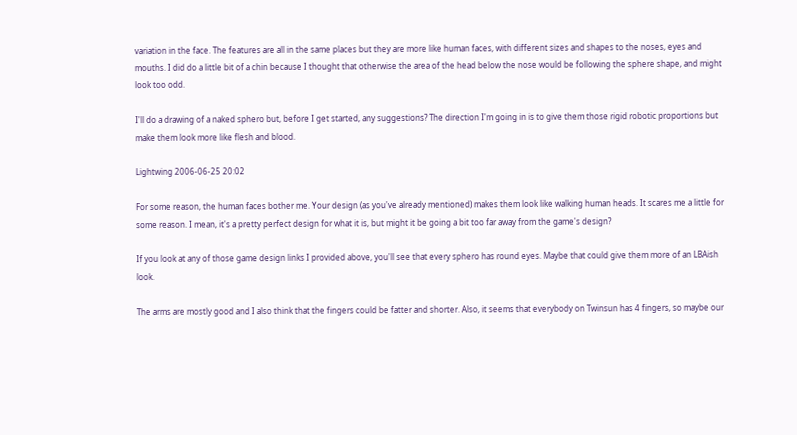variation in the face. The features are all in the same places but they are more like human faces, with different sizes and shapes to the noses, eyes and mouths. I did do a little bit of a chin because I thought that otherwise the area of the head below the nose would be following the sphere shape, and might look too odd.

I'll do a drawing of a naked sphero but, before I get started, any suggestions? The direction I'm going in is to give them those rigid robotic proportions but make them look more like flesh and blood.

Lightwing 2006-06-25 20:02

For some reason, the human faces bother me. Your design (as you've already mentioned) makes them look like walking human heads. It scares me a little for some reason. I mean, it's a pretty perfect design for what it is, but might it be going a bit too far away from the game's design?

If you look at any of those game design links I provided above, you'll see that every sphero has round eyes. Maybe that could give them more of an LBAish look.

The arms are mostly good and I also think that the fingers could be fatter and shorter. Also, it seems that everybody on Twinsun has 4 fingers, so maybe our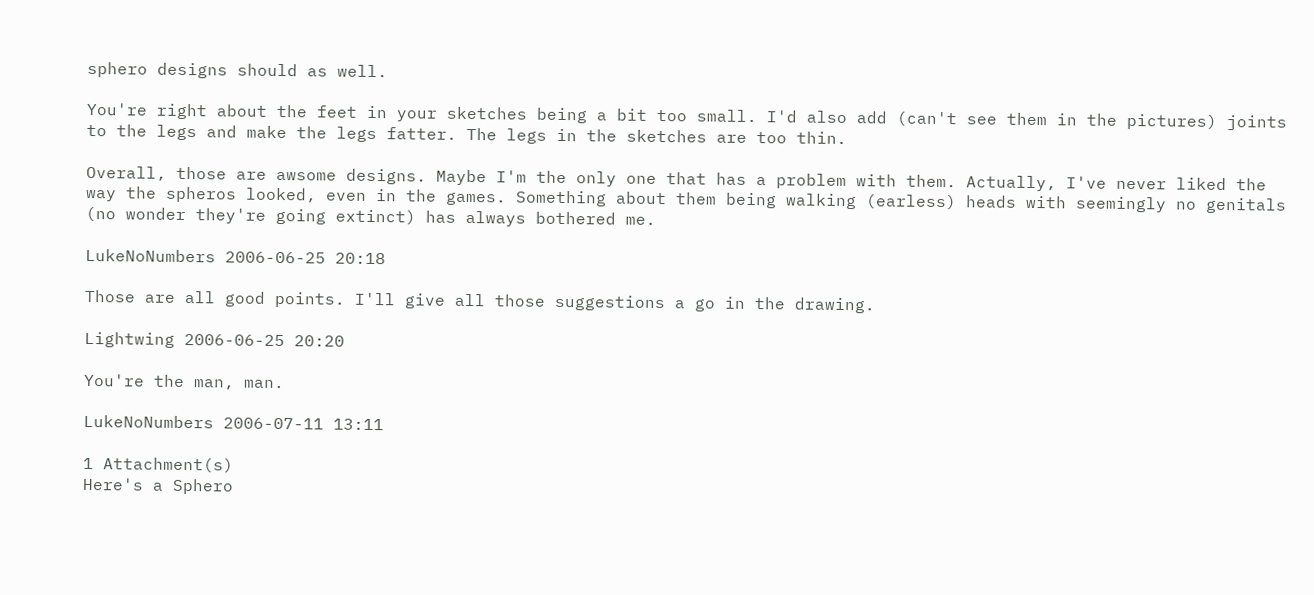sphero designs should as well.

You're right about the feet in your sketches being a bit too small. I'd also add (can't see them in the pictures) joints to the legs and make the legs fatter. The legs in the sketches are too thin.

Overall, those are awsome designs. Maybe I'm the only one that has a problem with them. Actually, I've never liked the way the spheros looked, even in the games. Something about them being walking (earless) heads with seemingly no genitals (no wonder they're going extinct) has always bothered me.

LukeNoNumbers 2006-06-25 20:18

Those are all good points. I'll give all those suggestions a go in the drawing.

Lightwing 2006-06-25 20:20

You're the man, man.

LukeNoNumbers 2006-07-11 13:11

1 Attachment(s)
Here's a Sphero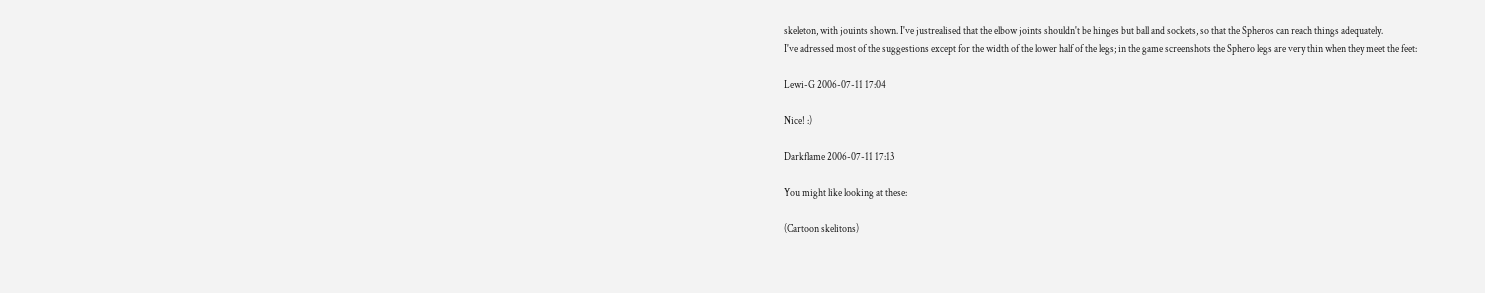skeleton, with jouints shown. I've justrealised that the elbow joints shouldn't be hinges but ball and sockets, so that the Spheros can reach things adequately.
I've adressed most of the suggestions except for the width of the lower half of the legs; in the game screenshots the Sphero legs are very thin when they meet the feet:

Lewi-G 2006-07-11 17:04

Nice! :)

Darkflame 2006-07-11 17:13

You might like looking at these:

(Cartoon skelitons)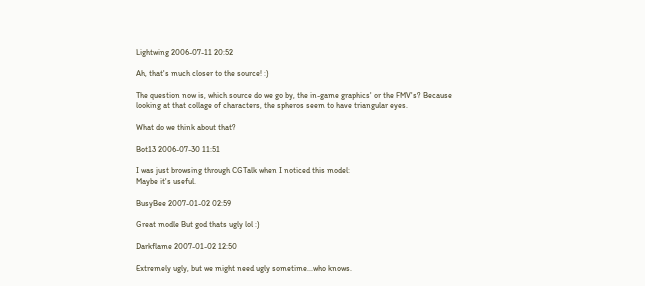Lightwing 2006-07-11 20:52

Ah, that's much closer to the source! :)

The question now is, which source do we go by, the in-game graphics' or the FMV's? Because looking at that collage of characters, the spheros seem to have triangular eyes.

What do we think about that?

Bot13 2006-07-30 11:51

I was just browsing through CGTalk when I noticed this model:
Maybe it's useful.

BusyBee 2007-01-02 02:59

Great modle But god thats ugly lol :)

Darkflame 2007-01-02 12:50

Extremely ugly, but we might need ugly sometime...who knows.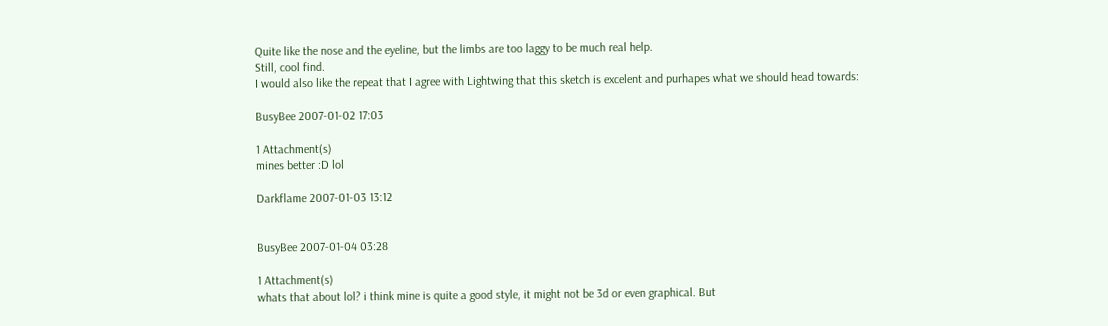Quite like the nose and the eyeline, but the limbs are too laggy to be much real help.
Still, cool find.
I would also like the repeat that I agree with Lightwing that this sketch is excelent and purhapes what we should head towards:

BusyBee 2007-01-02 17:03

1 Attachment(s)
mines better :D lol

Darkflame 2007-01-03 13:12


BusyBee 2007-01-04 03:28

1 Attachment(s)
whats that about lol? i think mine is quite a good style, it might not be 3d or even graphical. But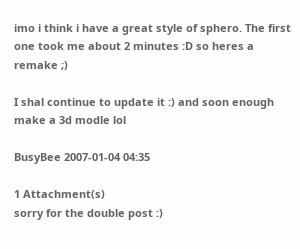imo i think i have a great style of sphero. The first one took me about 2 minutes :D so heres a remake ;)

I shal continue to update it :) and soon enough make a 3d modle lol

BusyBee 2007-01-04 04:35

1 Attachment(s)
sorry for the double post :)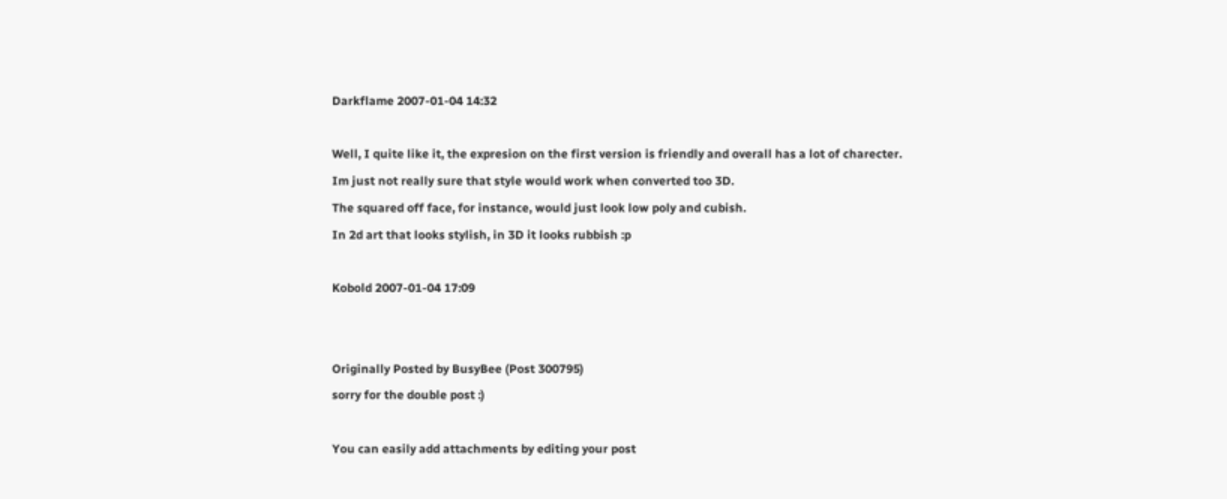Darkflame 2007-01-04 14:32

Well, I quite like it, the expresion on the first version is friendly and overall has a lot of charecter.
Im just not really sure that style would work when converted too 3D.
The squared off face, for instance, would just look low poly and cubish.
In 2d art that looks stylish, in 3D it looks rubbish :p

Kobold 2007-01-04 17:09


Originally Posted by BusyBee (Post 300795)
sorry for the double post :)

You can easily add attachments by editing your post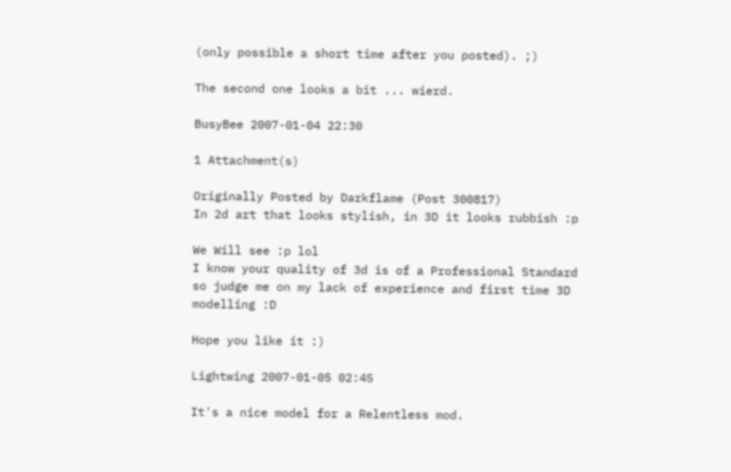(only possible a short time after you posted). ;)

The second one looks a bit ... wierd.

BusyBee 2007-01-04 22:30

1 Attachment(s)

Originally Posted by Darkflame (Post 300817)
In 2d art that looks stylish, in 3D it looks rubbish :p

We Will see :p lol
I know your quality of 3d is of a Professional Standard so judge me on my lack of experience and first time 3D modelling :D

Hope you like it :)

Lightwing 2007-01-05 02:45

It's a nice model for a Relentless mod.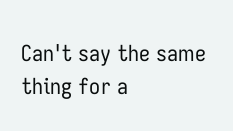Can't say the same thing for a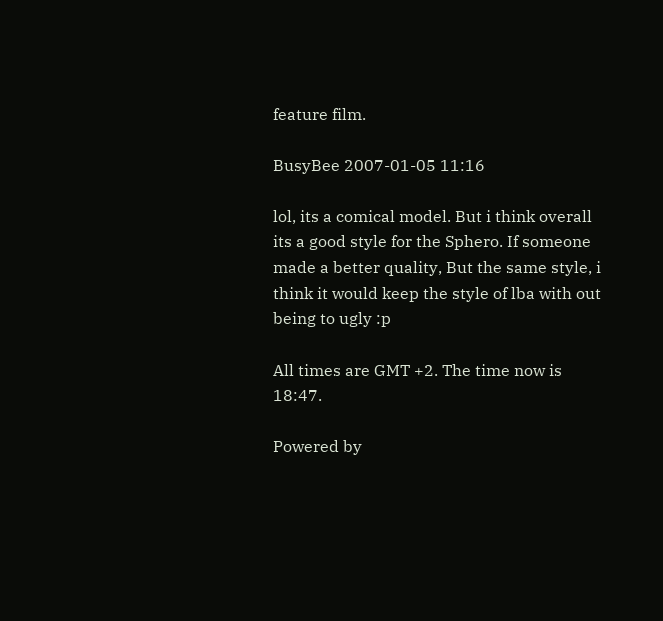feature film.

BusyBee 2007-01-05 11:16

lol, its a comical model. But i think overall its a good style for the Sphero. If someone made a better quality, But the same style, i think it would keep the style of lba with out being to ugly :p

All times are GMT +2. The time now is 18:47.

Powered by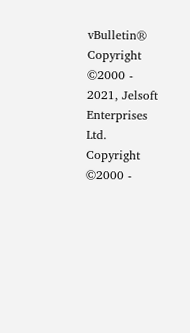vBulletin®
Copyright ©2000 - 2021, Jelsoft Enterprises Ltd.
Copyright ©2000 -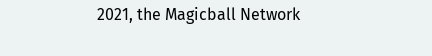2021, the Magicball Network